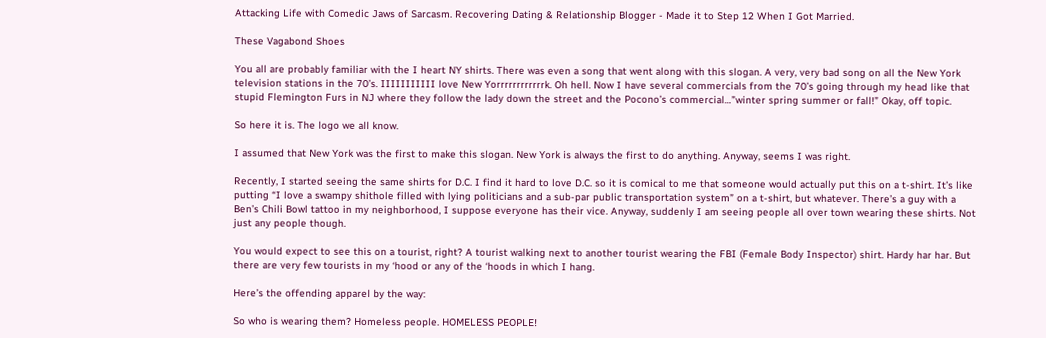Attacking Life with Comedic Jaws of Sarcasm. Recovering Dating & Relationship Blogger - Made it to Step 12 When I Got Married.

These Vagabond Shoes

You all are probably familiar with the I heart NY shirts. There was even a song that went along with this slogan. A very, very bad song on all the New York television stations in the 70’s. IIIIIIIIIII love New Yorrrrrrrrrrrrk. Oh hell. Now I have several commercials from the 70’s going through my head like that stupid Flemington Furs in NJ where they follow the lady down the street and the Pocono’s commercial…”winter spring summer or fall!” Okay, off topic.

So here it is. The logo we all know.

I assumed that New York was the first to make this slogan. New York is always the first to do anything. Anyway, seems I was right.

Recently, I started seeing the same shirts for D.C. I find it hard to love D.C. so it is comical to me that someone would actually put this on a t-shirt. It’s like putting “I love a swampy shithole filled with lying politicians and a sub-par public transportation system” on a t-shirt, but whatever. There’s a guy with a Ben’s Chili Bowl tattoo in my neighborhood, I suppose everyone has their vice. Anyway, suddenly I am seeing people all over town wearing these shirts. Not just any people though.

You would expect to see this on a tourist, right? A tourist walking next to another tourist wearing the FBI (Female Body Inspector) shirt. Hardy har har. But there are very few tourists in my ‘hood or any of the ‘hoods in which I hang.

Here’s the offending apparel by the way:

So who is wearing them? Homeless people. HOMELESS PEOPLE!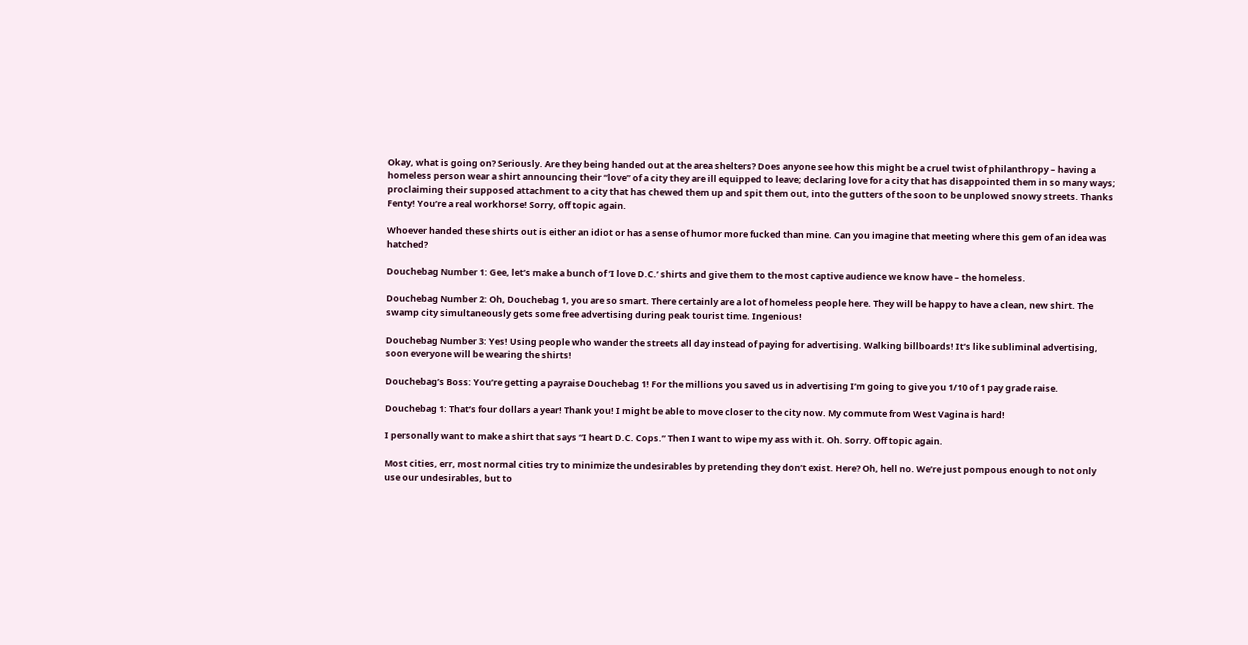Okay, what is going on? Seriously. Are they being handed out at the area shelters? Does anyone see how this might be a cruel twist of philanthropy – having a homeless person wear a shirt announcing their “love” of a city they are ill equipped to leave; declaring love for a city that has disappointed them in so many ways; proclaiming their supposed attachment to a city that has chewed them up and spit them out, into the gutters of the soon to be unplowed snowy streets. Thanks Fenty! You’re a real workhorse! Sorry, off topic again.

Whoever handed these shirts out is either an idiot or has a sense of humor more fucked than mine. Can you imagine that meeting where this gem of an idea was hatched?

Douchebag Number 1: Gee, let’s make a bunch of ‘I love D.C.’ shirts and give them to the most captive audience we know have – the homeless.

Douchebag Number 2: Oh, Douchebag 1, you are so smart. There certainly are a lot of homeless people here. They will be happy to have a clean, new shirt. The swamp city simultaneously gets some free advertising during peak tourist time. Ingenious!

Douchebag Number 3: Yes! Using people who wander the streets all day instead of paying for advertising. Walking billboards! It’s like subliminal advertising, soon everyone will be wearing the shirts!

Douchebag’s Boss: You’re getting a payraise Douchebag 1! For the millions you saved us in advertising I’m going to give you 1/10 of 1 pay grade raise.

Douchebag 1: That’s four dollars a year! Thank you! I might be able to move closer to the city now. My commute from West Vagina is hard!

I personally want to make a shirt that says “I heart D.C. Cops.” Then I want to wipe my ass with it. Oh. Sorry. Off topic again.

Most cities, err, most normal cities try to minimize the undesirables by pretending they don’t exist. Here? Oh, hell no. We’re just pompous enough to not only use our undesirables, but to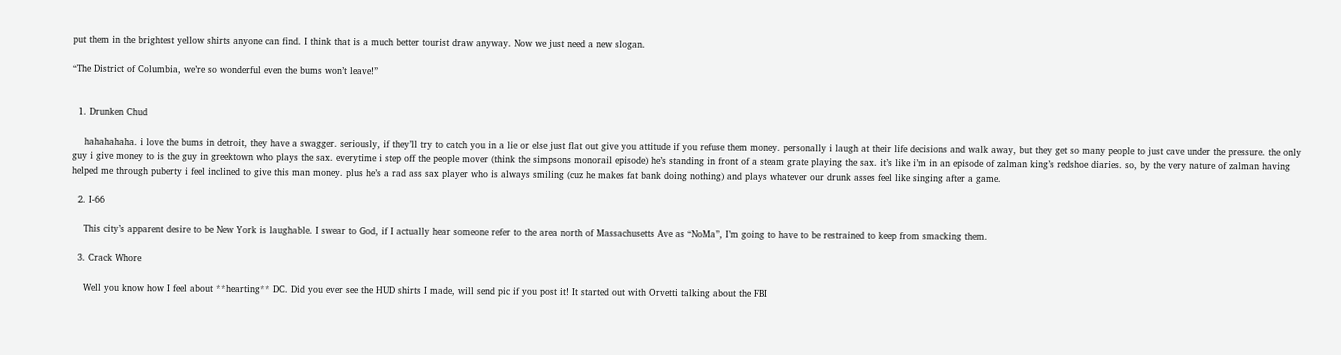put them in the brightest yellow shirts anyone can find. I think that is a much better tourist draw anyway. Now we just need a new slogan.

“The District of Columbia, we’re so wonderful even the bums won’t leave!”


  1. Drunken Chud

    hahahahaha. i love the bums in detroit, they have a swagger. seriously, if they’ll try to catch you in a lie or else just flat out give you attitude if you refuse them money. personally i laugh at their life decisions and walk away, but they get so many people to just cave under the pressure. the only guy i give money to is the guy in greektown who plays the sax. everytime i step off the people mover (think the simpsons monorail episode) he’s standing in front of a steam grate playing the sax. it’s like i’m in an episode of zalman king’s redshoe diaries. so, by the very nature of zalman having helped me through puberty i feel inclined to give this man money. plus he’s a rad ass sax player who is always smiling (cuz he makes fat bank doing nothing) and plays whatever our drunk asses feel like singing after a game.

  2. I-66

    This city’s apparent desire to be New York is laughable. I swear to God, if I actually hear someone refer to the area north of Massachusetts Ave as “NoMa”, I’m going to have to be restrained to keep from smacking them.

  3. Crack Whore

    Well you know how I feel about **hearting** DC. Did you ever see the HUD shirts I made, will send pic if you post it! It started out with Orvetti talking about the FBI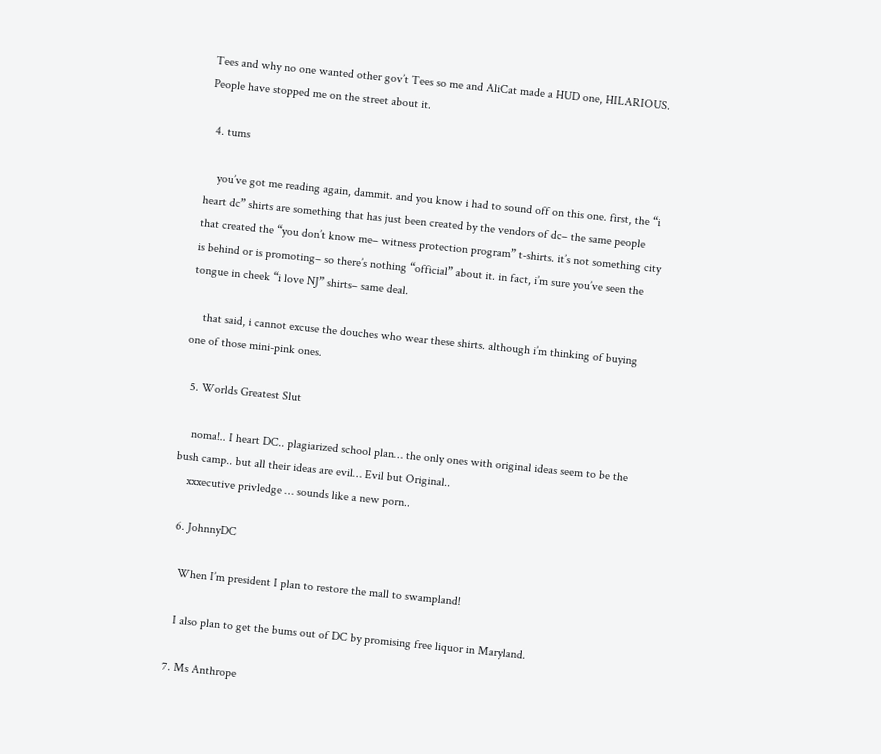Tees and why no one wanted other gov’t Tees so me and AliCat made a HUD one, HILARIOUS. People have stopped me on the street about it.

  4. tums

    you’ve got me reading again, dammit. and you know i had to sound off on this one. first, the “i heart dc” shirts are something that has just been created by the vendors of dc– the same people that created the “you don’t know me– witness protection program” t-shirts. it’s not something city is behind or is promoting– so there’s nothing “official” about it. in fact, i’m sure you’ve seen the tongue in cheek “i love NJ” shirts– same deal.

    that said, i cannot excuse the douches who wear these shirts. although i’m thinking of buying one of those mini-pink ones.

  5. Worlds Greatest Slut

    noma!.. I heart DC.. plagiarized school plan… the only ones with original ideas seem to be the bush camp.. but all their ideas are evil… Evil but Original..
    xxxecutive privledge … sounds like a new porn..

  6. JohnnyDC

    When I’m president I plan to restore the mall to swampland!

    I also plan to get the bums out of DC by promising free liquor in Maryland.

  7. Ms Anthrope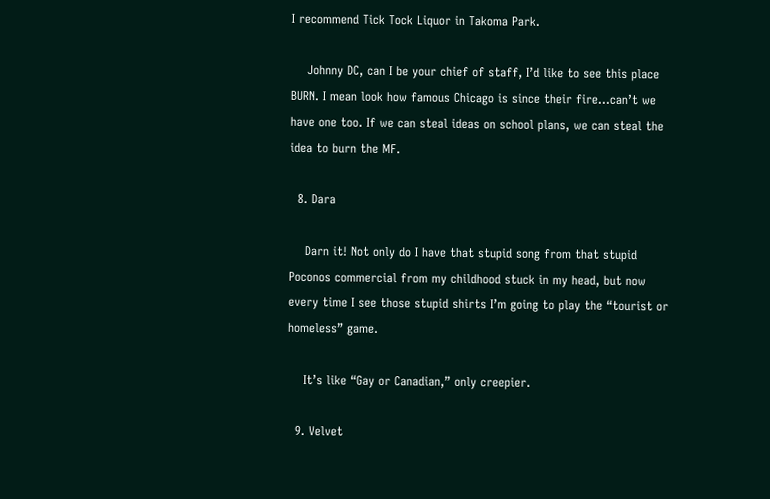I recommend Tick Tock Liquor in Takoma Park.

    Johnny DC, can I be your chief of staff, I’d like to see this place BURN. I mean look how famous Chicago is since their fire…can’t we have one too. If we can steal ideas on school plans, we can steal the idea to burn the MF.

  8. Dara

    Darn it! Not only do I have that stupid song from that stupid Poconos commercial from my childhood stuck in my head, but now every time I see those stupid shirts I’m going to play the “tourist or homeless” game.

    It’s like “Gay or Canadian,” only creepier.

  9. Velvet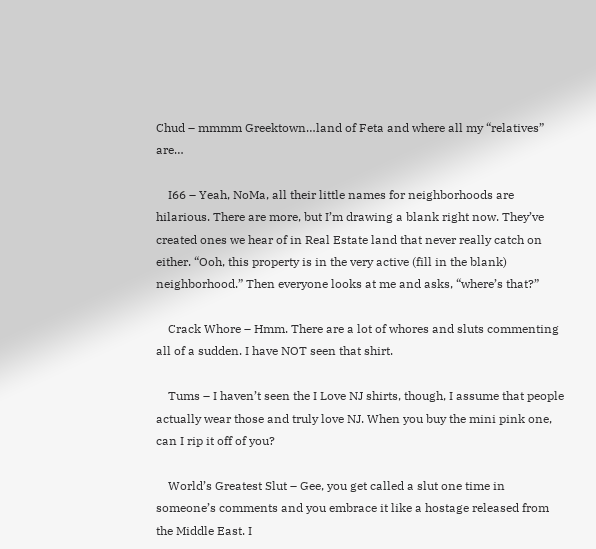Chud – mmmm Greektown…land of Feta and where all my “relatives” are…

    I66 – Yeah, NoMa, all their little names for neighborhoods are hilarious. There are more, but I’m drawing a blank right now. They’ve created ones we hear of in Real Estate land that never really catch on either. “Ooh, this property is in the very active (fill in the blank) neighborhood.” Then everyone looks at me and asks, “where’s that?”

    Crack Whore – Hmm. There are a lot of whores and sluts commenting all of a sudden. I have NOT seen that shirt.

    Tums – I haven’t seen the I Love NJ shirts, though, I assume that people actually wear those and truly love NJ. When you buy the mini pink one, can I rip it off of you?

    World’s Greatest Slut – Gee, you get called a slut one time in someone’s comments and you embrace it like a hostage released from the Middle East. I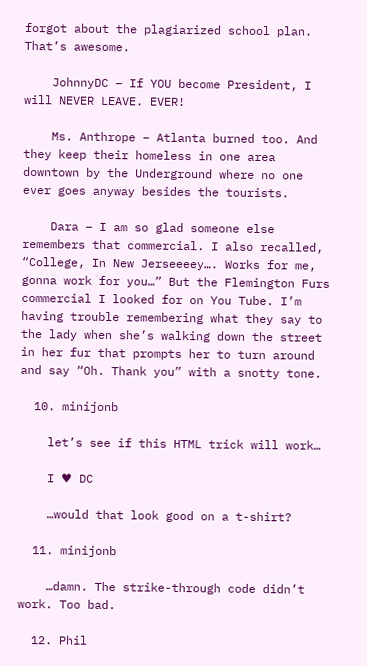forgot about the plagiarized school plan. That’s awesome.

    JohnnyDC – If YOU become President, I will NEVER LEAVE. EVER!

    Ms. Anthrope – Atlanta burned too. And they keep their homeless in one area downtown by the Underground where no one ever goes anyway besides the tourists.

    Dara – I am so glad someone else remembers that commercial. I also recalled, “College, In New Jerseeeey…. Works for me, gonna work for you…” But the Flemington Furs commercial I looked for on You Tube. I’m having trouble remembering what they say to the lady when she’s walking down the street in her fur that prompts her to turn around and say “Oh. Thank you” with a snotty tone.

  10. minijonb

    let’s see if this HTML trick will work…

    I ♥ DC

    …would that look good on a t-shirt?

  11. minijonb

    …damn. The strike-through code didn’t work. Too bad.

  12. Phil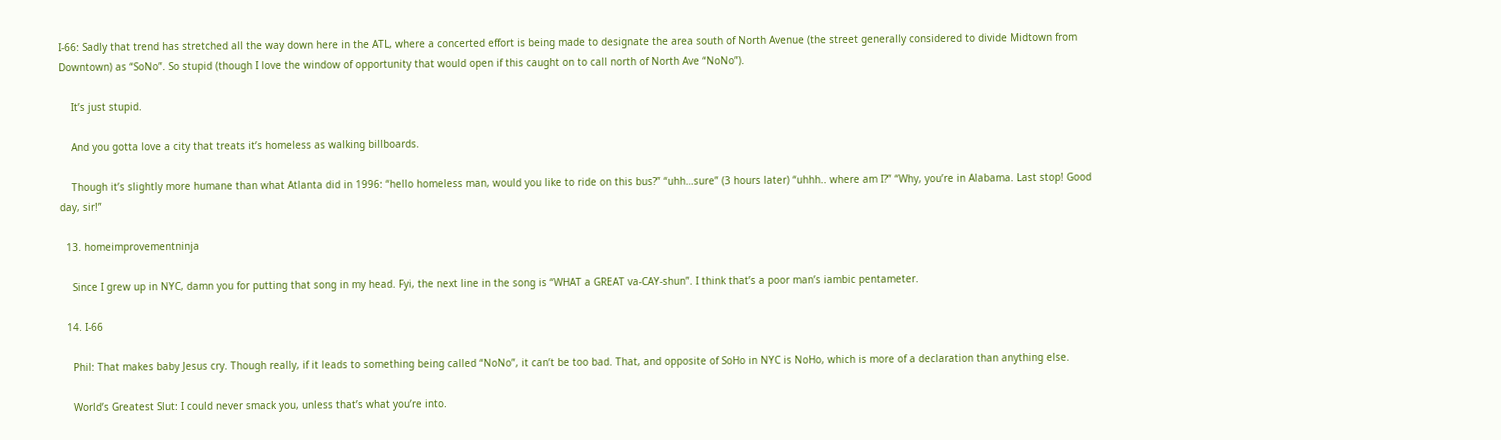I-66: Sadly that trend has stretched all the way down here in the ATL, where a concerted effort is being made to designate the area south of North Avenue (the street generally considered to divide Midtown from Downtown) as “SoNo”. So stupid (though I love the window of opportunity that would open if this caught on to call north of North Ave “NoNo”).

    It’s just stupid.

    And you gotta love a city that treats it’s homeless as walking billboards.

    Though it’s slightly more humane than what Atlanta did in 1996: “hello homeless man, would you like to ride on this bus?” “uhh…sure” (3 hours later) “uhhh.. where am I?” “Why, you’re in Alabama. Last stop! Good day, sir!”

  13. homeimprovementninja

    Since I grew up in NYC, damn you for putting that song in my head. Fyi, the next line in the song is “WHAT a GREAT va-CAY-shun”. I think that’s a poor man’s iambic pentameter.

  14. I-66

    Phil: That makes baby Jesus cry. Though really, if it leads to something being called “NoNo”, it can’t be too bad. That, and opposite of SoHo in NYC is NoHo, which is more of a declaration than anything else.

    World’s Greatest Slut: I could never smack you, unless that’s what you’re into.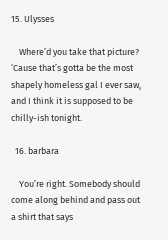15. Ulysses

    Where’d you take that picture? ‘Cause that’s gotta be the most shapely homeless gal I ever saw, and I think it is supposed to be chilly-ish tonight.

  16. barbara

    You’re right. Somebody should come along behind and pass out a shirt that says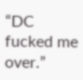“DC fucked me over.”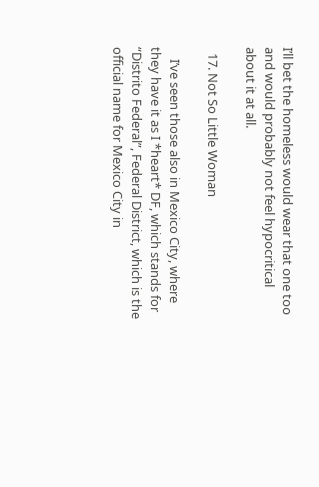I’ll bet the homeless would wear that one too and would probably not feel hypocritical about it at all.

  17. Not So Little Woman

    I’ve seen those also in Mexico City, where they have it as I *heart* DF, which stands for “Distrito Federal”, Federal District, which is the official name for Mexico City in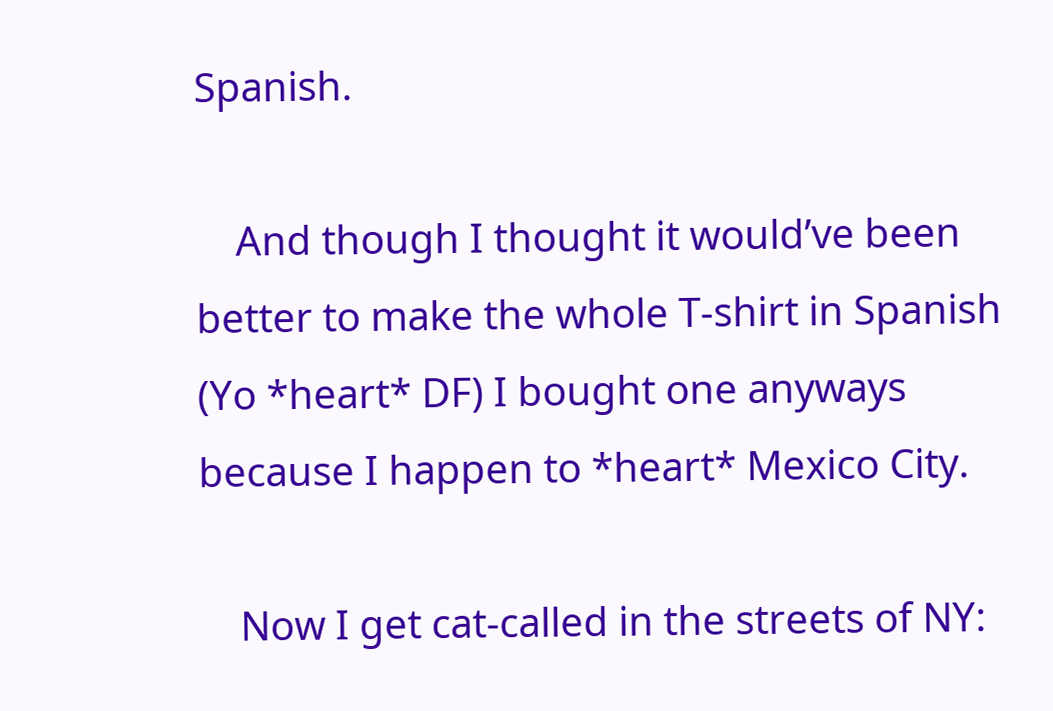Spanish.

    And though I thought it would’ve been better to make the whole T-shirt in Spanish (Yo *heart* DF) I bought one anyways because I happen to *heart* Mexico City.

    Now I get cat-called in the streets of NY: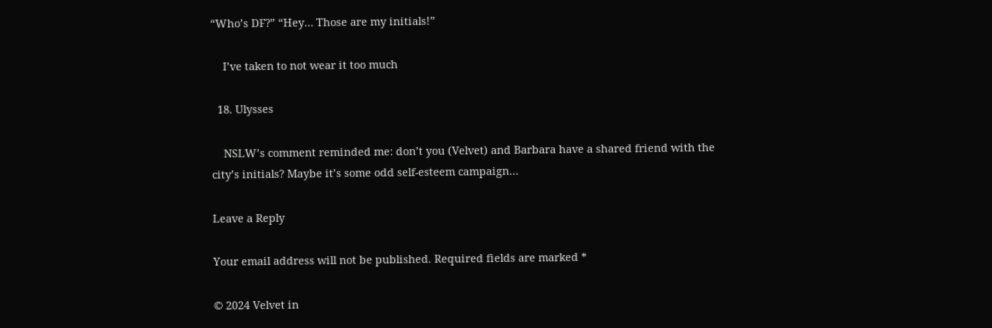“Who’s DF?” “Hey… Those are my initials!”

    I’ve taken to not wear it too much

  18. Ulysses

    NSLW’s comment reminded me: don’t you (Velvet) and Barbara have a shared friend with the city’s initials? Maybe it’s some odd self-esteem campaign…

Leave a Reply

Your email address will not be published. Required fields are marked *

© 2024 Velvet in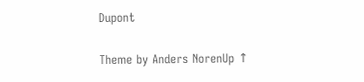Dupont

Theme by Anders NorenUp ↑